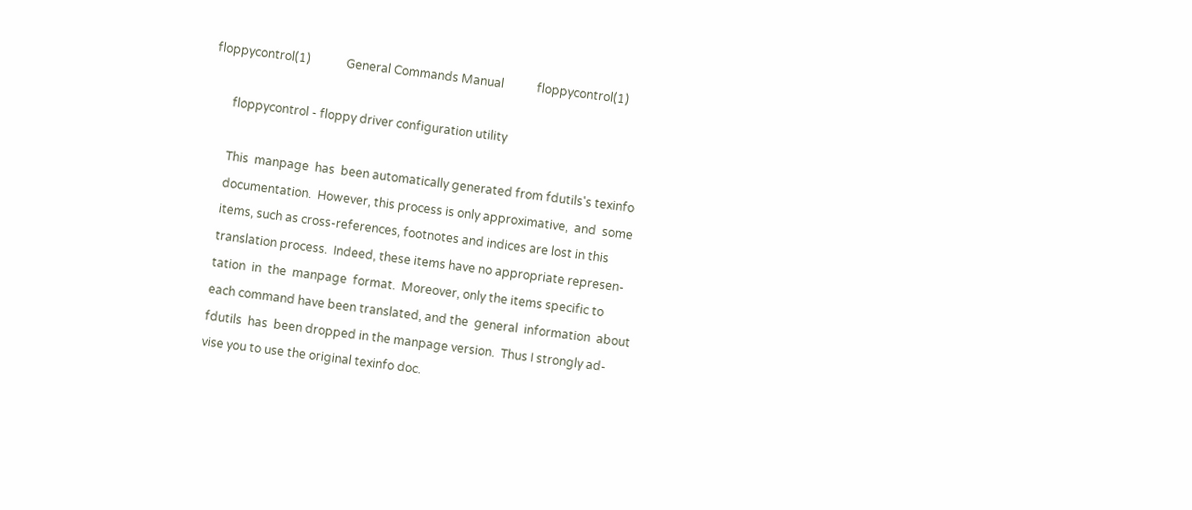floppycontrol(1)            General Commands Manual           floppycontrol(1)

       floppycontrol - floppy driver configuration utility

       This  manpage  has  been automatically generated from fdutils's texinfo
       documentation.  However, this process is only approximative,  and  some
       items, such as cross-references, footnotes and indices are lost in this
       translation process.  Indeed, these items have no appropriate represen-
       tation  in  the  manpage  format.  Moreover, only the items specific to
       each command have been translated, and the  general  information  about
       fdutils  has  been dropped in the manpage version.  Thus I strongly ad-
       vise you to use the original texinfo doc.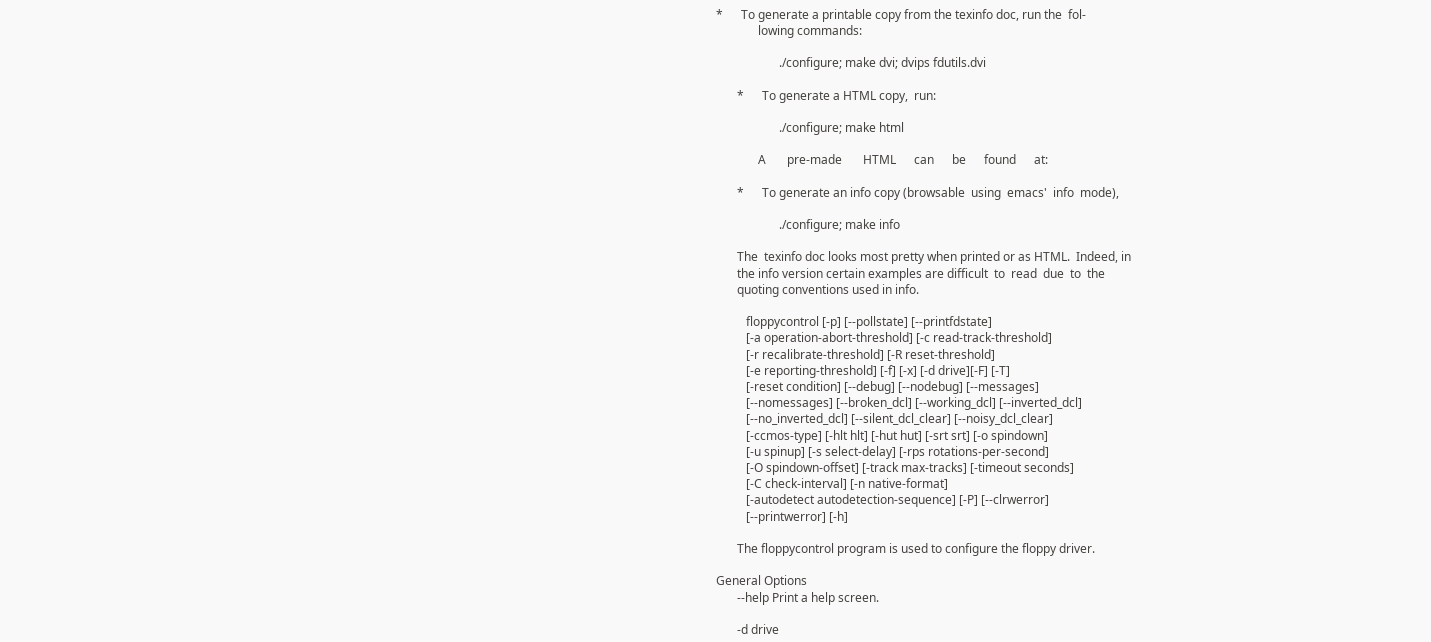*      To generate a printable copy from the texinfo doc, run the  fol-
              lowing commands:

                     ./configure; make dvi; dvips fdutils.dvi

       *      To generate a HTML copy,  run:

                     ./configure; make html

              A       pre-made       HTML      can      be      found      at:

       *      To generate an info copy (browsable  using  emacs'  info  mode),

                     ./configure; make info

       The  texinfo doc looks most pretty when printed or as HTML.  Indeed, in
       the info version certain examples are difficult  to  read  due  to  the
       quoting conventions used in info.

          floppycontrol [-p] [--pollstate] [--printfdstate]
          [-a operation-abort-threshold] [-c read-track-threshold]
          [-r recalibrate-threshold] [-R reset-threshold]
          [-e reporting-threshold] [-f] [-x] [-d drive][-F] [-T]
          [-reset condition] [--debug] [--nodebug] [--messages]
          [--nomessages] [--broken_dcl] [--working_dcl] [--inverted_dcl]
          [--no_inverted_dcl] [--silent_dcl_clear] [--noisy_dcl_clear]
          [-ccmos-type] [-hlt hlt] [-hut hut] [-srt srt] [-o spindown]
          [-u spinup] [-s select-delay] [-rps rotations-per-second]
          [-O spindown-offset] [-track max-tracks] [-timeout seconds]
          [-C check-interval] [-n native-format]
          [-autodetect autodetection-sequence] [-P] [--clrwerror]
          [--printwerror] [-h]

       The floppycontrol program is used to configure the floppy driver.

General Options
       --help Print a help screen.

       -d drive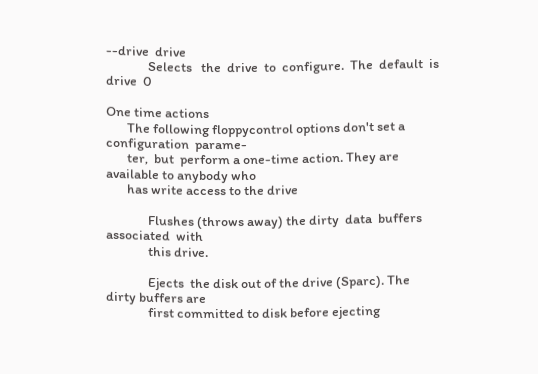--drive  drive
              Selects   the  drive  to  configure.  The  default  is  drive  0

One time actions
       The following floppycontrol options don't set a  configuration  parame-
       ter,  but  perform a one-time action. They are available to anybody who
       has write access to the drive

              Flushes (throws away) the dirty  data  buffers  associated  with
              this drive.

              Ejects  the disk out of the drive (Sparc). The dirty buffers are
              first committed to disk before ejecting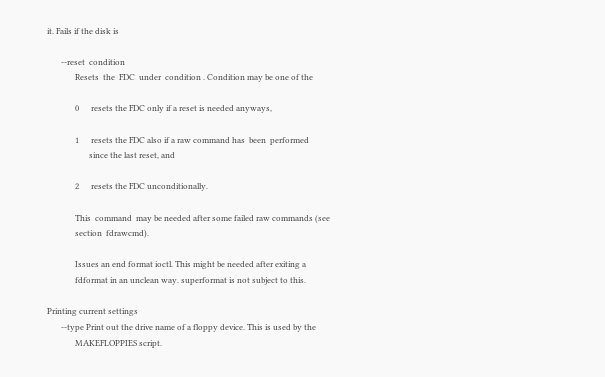it. Fails if the disk is

       --reset  condition
              Resets  the  FDC  under  condition . Condition may be one of the

              0      resets the FDC only if a reset is needed anyways,

              1      resets the FDC also if a raw command has  been  performed
                     since the last reset, and

              2      resets the FDC unconditionally.

              This  command  may be needed after some failed raw commands (see
              section  fdrawcmd).

              Issues an end format ioctl. This might be needed after exiting a
              fdformat in an unclean way. superformat is not subject to this.

Printing current settings
       --type Print out the drive name of a floppy device. This is used by the
              MAKEFLOPPIES script.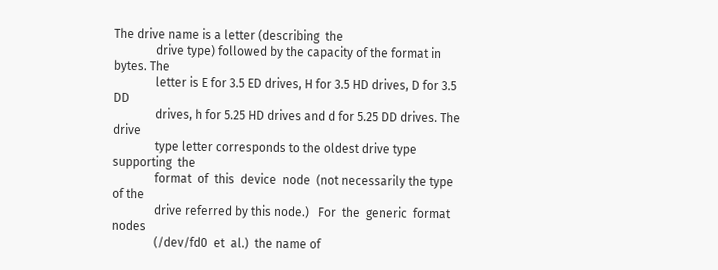The drive name is a letter (describing  the
              drive type) followed by the capacity of the format in bytes. The
              letter is E for 3.5 ED drives, H for 3.5 HD drives, D for 3.5 DD
              drives, h for 5.25 HD drives and d for 5.25 DD drives. The drive
              type letter corresponds to the oldest drive type supporting  the
              format  of  this  device  node  (not necessarily the type of the
              drive referred by this node.)   For  the  generic  format  nodes
              (/dev/fd0  et  al.)  the name of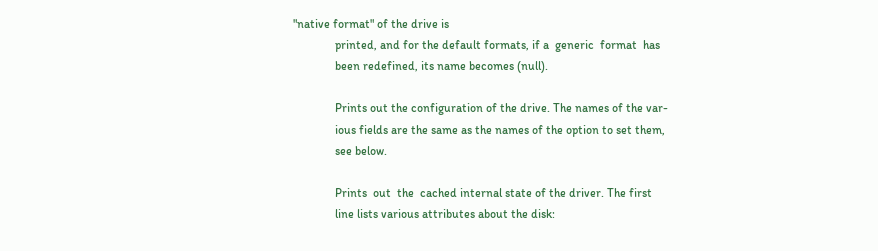"native format" of the drive is
              printed, and for the default formats, if a  generic  format  has
              been redefined, its name becomes (null).

              Prints out the configuration of the drive. The names of the var-
              ious fields are the same as the names of the option to set them,
              see below.

              Prints  out  the  cached internal state of the driver. The first
              line lists various attributes about the disk: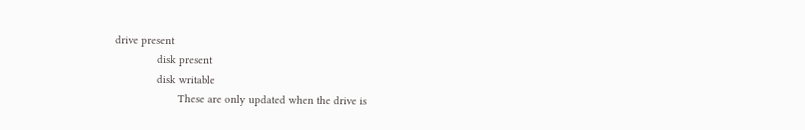drive present
              disk present
              disk writable
                     These are only updated when the drive is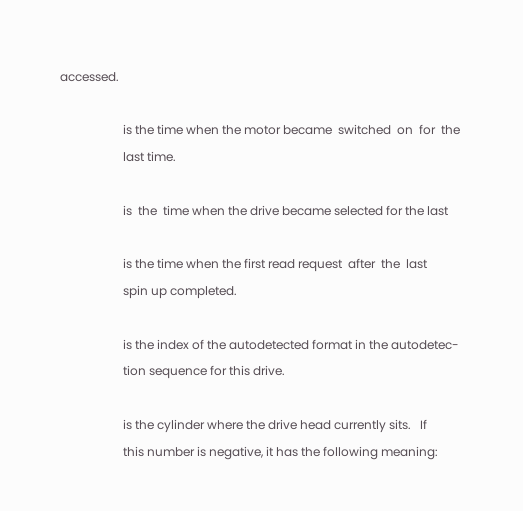accessed.

                     is the time when the motor became  switched  on  for  the
                     last time.

                     is  the  time when the drive became selected for the last

                     is the time when the first read request  after  the  last
                     spin up completed.

                     is the index of the autodetected format in the autodetec-
                     tion sequence for this drive.

                     is the cylinder where the drive head currently sits.   If
                     this number is negative, it has the following meaning: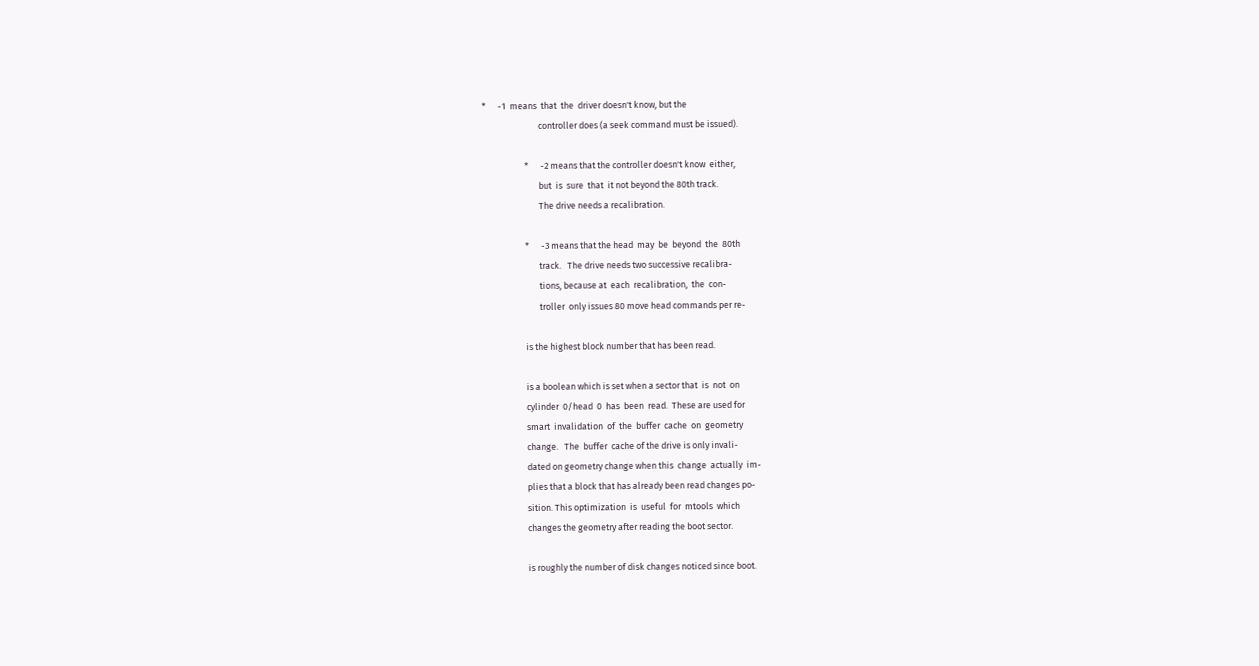*      -1  means  that  the  driver doesn't know, but the
                            controller does (a seek command must be issued).

                     *      -2 means that the controller doesn't know  either,
                            but  is  sure  that  it not beyond the 80th track.
                            The drive needs a recalibration.

                     *      -3 means that the head  may  be  beyond  the  80th
                            track.   The drive needs two successive recalibra-
                            tions, because at  each  recalibration,  the  con-
                            troller  only issues 80 move head commands per re-

                     is the highest block number that has been read.

                     is a boolean which is set when a sector that  is  not  on
                     cylinder  0/head  0  has  been  read.  These are used for
                     smart  invalidation  of  the  buffer  cache  on  geometry
                     change.   The  buffer  cache of the drive is only invali-
                     dated on geometry change when this  change  actually  im-
                     plies that a block that has already been read changes po-
                     sition. This optimization  is  useful  for  mtools  which
                     changes the geometry after reading the boot sector.

                     is roughly the number of disk changes noticed since boot.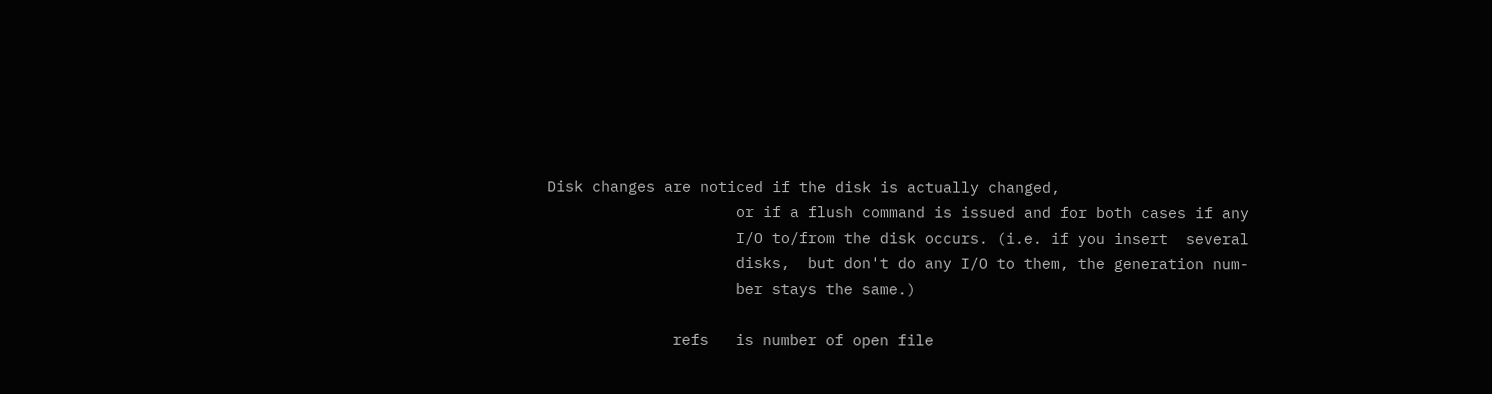Disk changes are noticed if the disk is actually changed,
                     or if a flush command is issued and for both cases if any
                     I/O to/from the disk occurs. (i.e. if you insert  several
                     disks,  but don't do any I/O to them, the generation num-
                     ber stays the same.)

              refs   is number of open file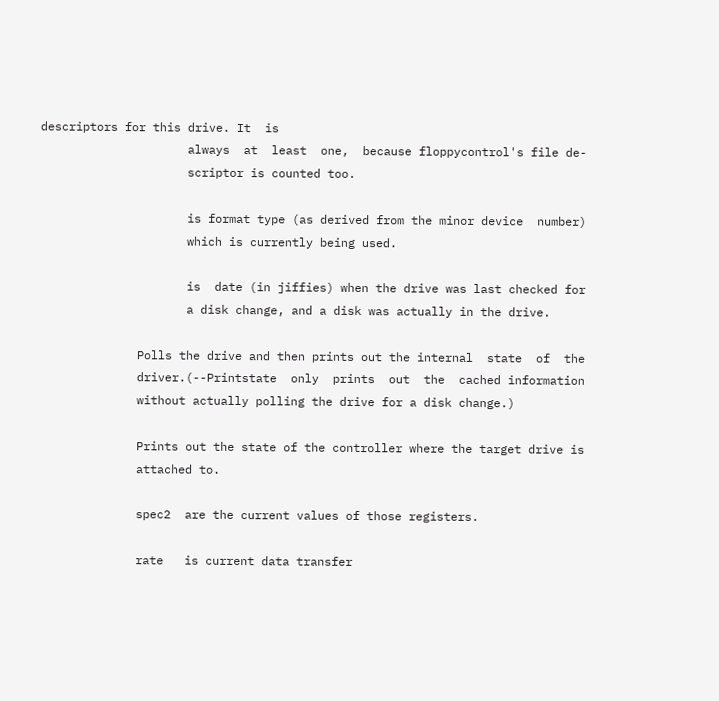descriptors for this drive. It  is
                     always  at  least  one,  because floppycontrol's file de-
                     scriptor is counted too.

                     is format type (as derived from the minor device  number)
                     which is currently being used.

                     is  date (in jiffies) when the drive was last checked for
                     a disk change, and a disk was actually in the drive.

              Polls the drive and then prints out the internal  state  of  the
              driver.(--Printstate  only  prints  out  the  cached information
              without actually polling the drive for a disk change.)

              Prints out the state of the controller where the target drive is
              attached to.

              spec2  are the current values of those registers.

              rate   is current data transfer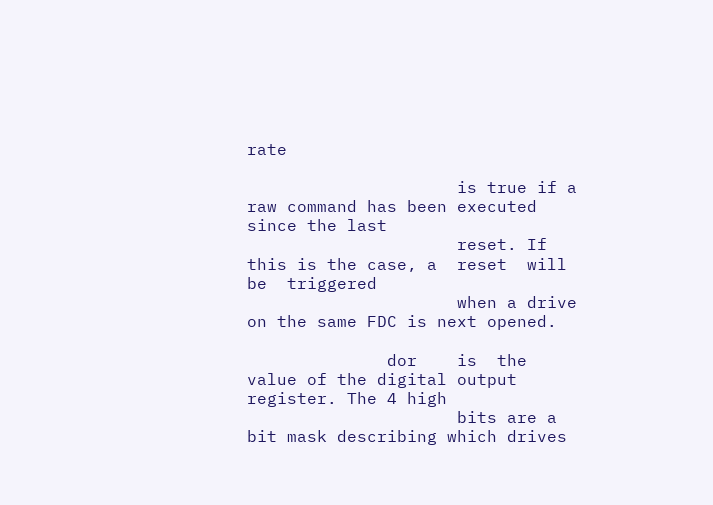rate

                     is true if a raw command has been executed since the last
                     reset. If this is the case, a  reset  will  be  triggered
                     when a drive on the same FDC is next opened.

              dor    is  the  value of the digital output register. The 4 high
                     bits are a bit mask describing which drives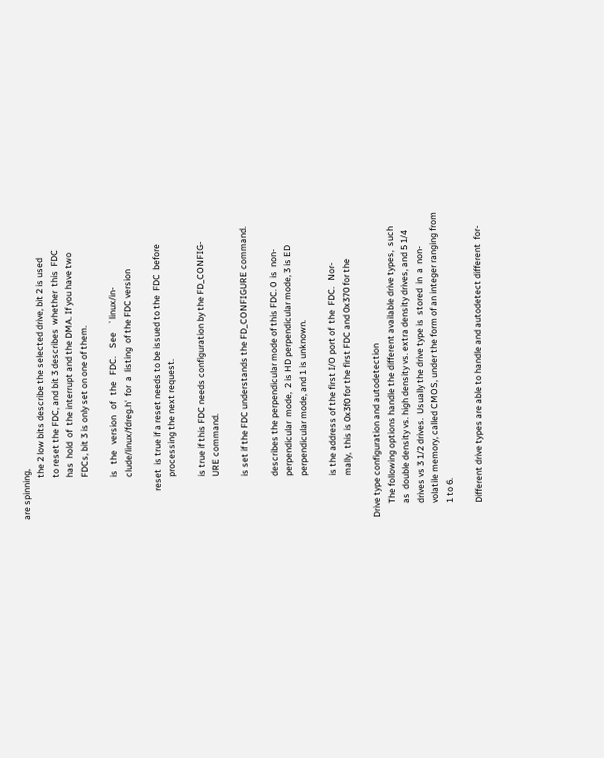are spinning,
                     the 2 low bits describe the selected drive, bit 2 is used
                     to reset the FDC, and bit 3 describes  whether  this  FDC
                     has  hold  of  the interrupt and the DMA. If you have two
                     FDCs, bit 3 is only set on one of them.

                     is   the   version   of   the   FDC.    See    `linux/in-
                     clude/linux/fdreg.h'  for  a  listing  of the FDC version

              reset  is true if a reset needs to be issued to the  FDC  before
                     processing the next request.

                     is true if this FDC needs configuration by the FD_CONFIG-
                     URE command.

                     is set if the FDC understands the FD_CONFIGURE command.

                     describes the perpendicular mode of this FDC. 0  is  non-
                     perpendicular  mode,  2 is HD perpendicular mode, 3 is ED
                     perpendicular mode, and 1 is unknown.

                     is the address of the first I/O port of  the  FDC.   Nor-
                     mally,  this is 0x3f0 for the first FDC and 0x370 for the

Drive type configuration and autodetection
       The following options handle the different available drive types,  such
       as  double density vs. high density vs. extra density drives, and 5 1/4
       drives vs 3 1/2 drives.  Usually the drive type is  stored  in  a  non-
       volatile memory, called CMOS, under the form of an integer ranging from
       1 to 6.

       Different drive types are able to handle and autodetect different  for-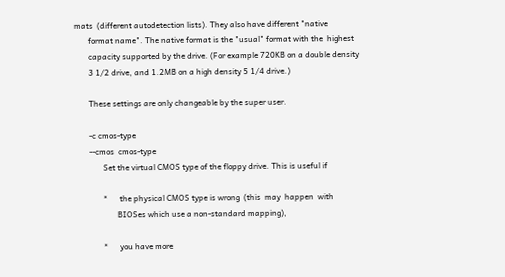mats  (different autodetection lists). They also have different "native
       format name". The native format is the "usual" format with the  highest
       capacity supported by the drive. (For example 720KB on a double density
       3 1/2 drive, and 1.2MB on a high density 5 1/4 drive.)

       These settings are only changeable by the super user.

       -c cmos-type
       --cmos  cmos-type
              Set the virtual CMOS type of the floppy drive. This is useful if

              *      the physical CMOS type is wrong  (this  may  happen  with
                     BIOSes which use a non-standard mapping),

              *      you have more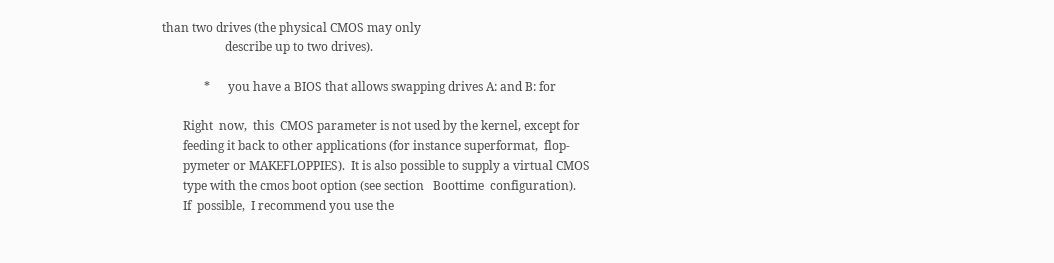than two drives (the physical CMOS may only
                     describe up to two drives).

              *      you have a BIOS that allows swapping drives A: and B: for

       Right  now,  this  CMOS parameter is not used by the kernel, except for
       feeding it back to other applications (for instance superformat,  flop-
       pymeter or MAKEFLOPPIES).  It is also possible to supply a virtual CMOS
       type with the cmos boot option (see section   Boottime  configuration).
       If  possible,  I recommend you use the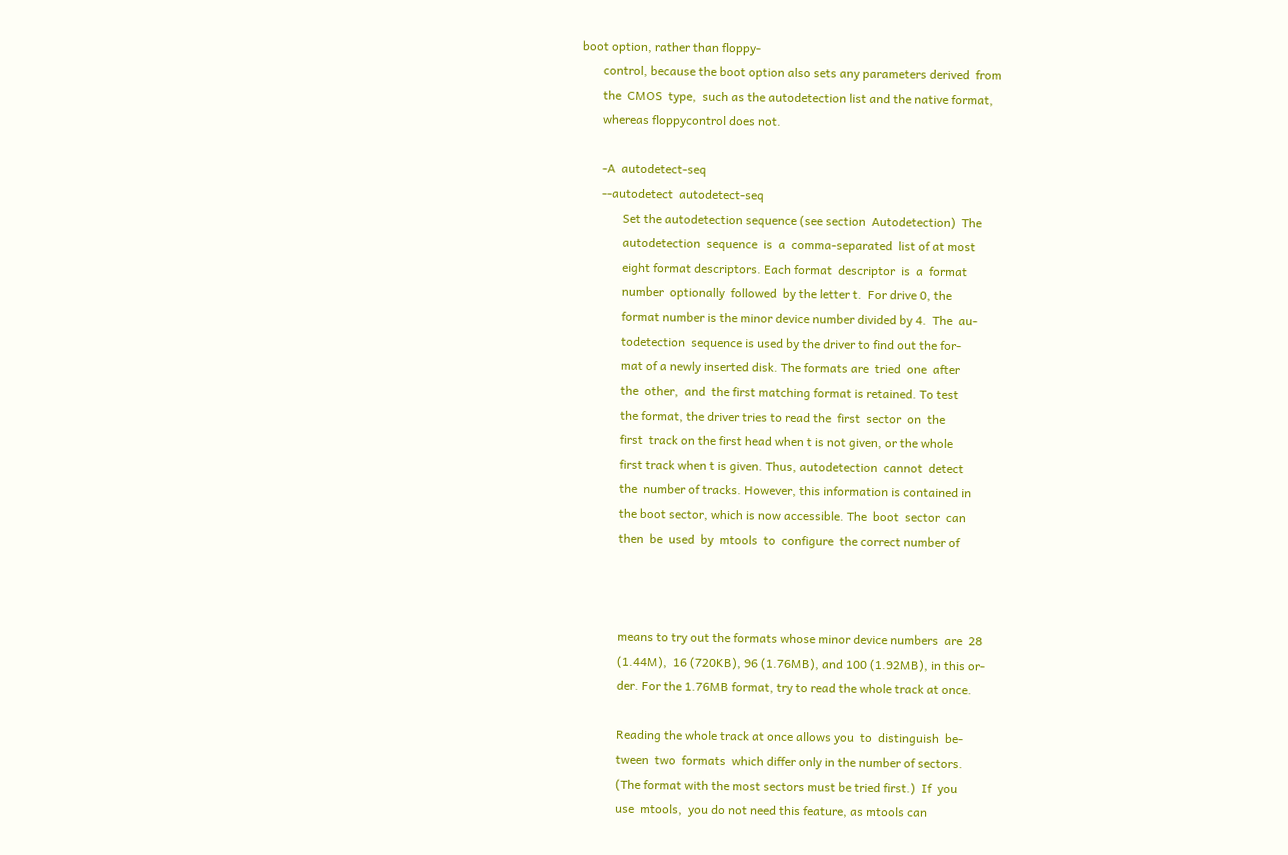boot option, rather than floppy-
       control, because the boot option also sets any parameters derived  from
       the  CMOS  type,  such as the autodetection list and the native format,
       whereas floppycontrol does not.

       -A  autodetect-seq
       --autodetect  autodetect-seq
              Set the autodetection sequence (see section  Autodetection)  The
              autodetection  sequence  is  a  comma-separated  list of at most
              eight format descriptors. Each format  descriptor  is  a  format
              number  optionally  followed  by the letter t.  For drive 0, the
              format number is the minor device number divided by 4.  The  au-
              todetection  sequence is used by the driver to find out the for-
              mat of a newly inserted disk. The formats are  tried  one  after
              the  other,  and  the first matching format is retained. To test
              the format, the driver tries to read the  first  sector  on  the
              first  track on the first head when t is not given, or the whole
              first track when t is given. Thus, autodetection  cannot  detect
              the  number of tracks. However, this information is contained in
              the boot sector, which is now accessible. The  boot  sector  can
              then  be  used  by  mtools  to  configure  the correct number of



              means to try out the formats whose minor device numbers  are  28
              (1.44M),  16 (720KB), 96 (1.76MB), and 100 (1.92MB), in this or-
              der. For the 1.76MB format, try to read the whole track at once.

              Reading the whole track at once allows you  to  distinguish  be-
              tween  two  formats  which differ only in the number of sectors.
              (The format with the most sectors must be tried first.)  If  you
              use  mtools,  you do not need this feature, as mtools can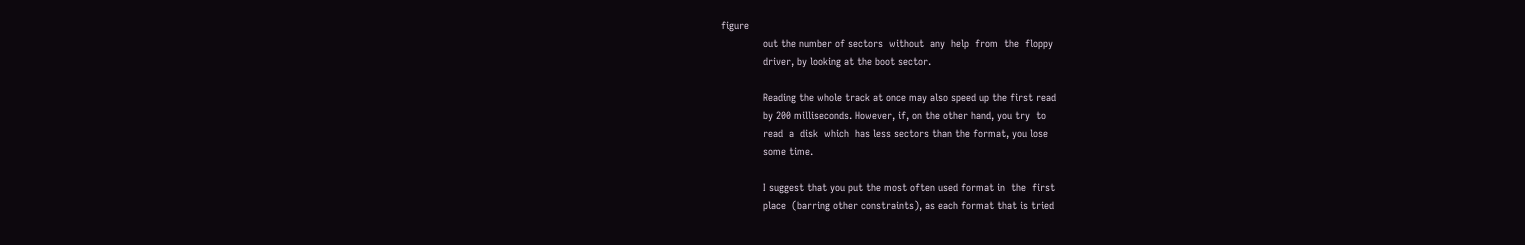figure
              out the number of sectors  without  any  help  from  the  floppy
              driver, by looking at the boot sector.

              Reading the whole track at once may also speed up the first read
              by 200 milliseconds. However, if, on the other hand, you try  to
              read  a  disk  which  has less sectors than the format, you lose
              some time.

              I suggest that you put the most often used format in  the  first
              place  (barring other constraints), as each format that is tried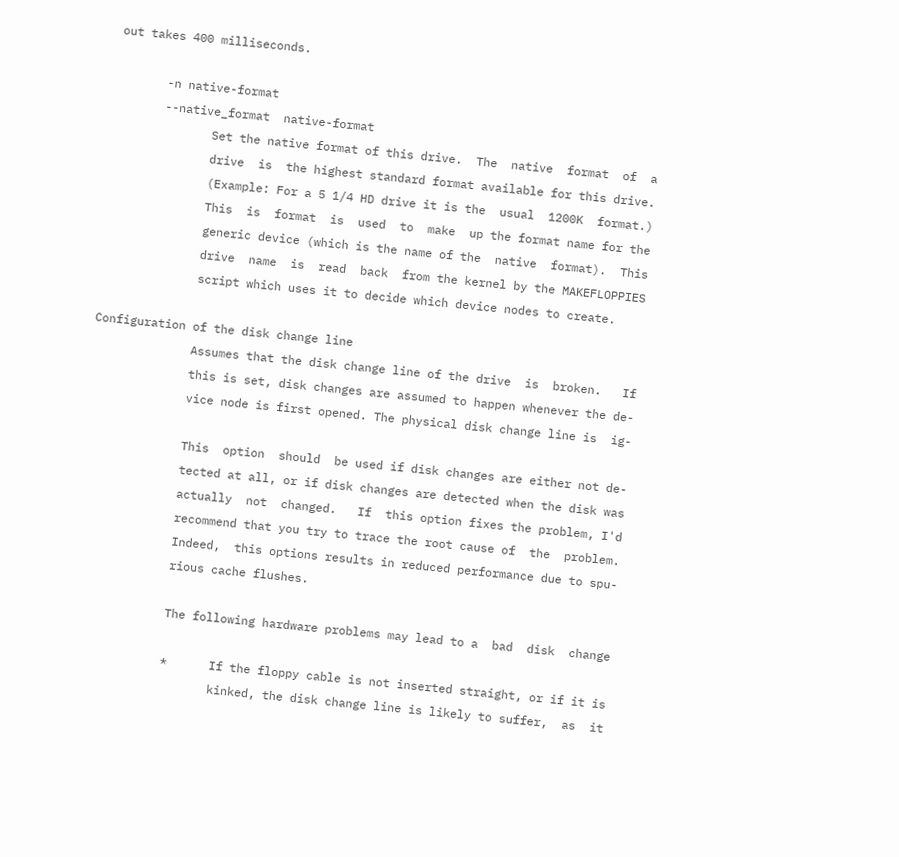out takes 400 milliseconds.

       -n native-format
       --native_format  native-format
              Set the native format of this drive.  The  native  format  of  a
              drive  is  the highest standard format available for this drive.
              (Example: For a 5 1/4 HD drive it is the  usual  1200K  format.)
              This  is  format  is  used  to  make  up the format name for the
              generic device (which is the name of the  native  format).  This
              drive  name  is  read  back  from the kernel by the MAKEFLOPPIES
              script which uses it to decide which device nodes to create.

Configuration of the disk change line
              Assumes that the disk change line of the drive  is  broken.   If
              this is set, disk changes are assumed to happen whenever the de-
              vice node is first opened. The physical disk change line is  ig-

              This  option  should  be used if disk changes are either not de-
              tected at all, or if disk changes are detected when the disk was
              actually  not  changed.   If  this option fixes the problem, I'd
              recommend that you try to trace the root cause of  the  problem.
              Indeed,  this options results in reduced performance due to spu-
              rious cache flushes.

              The following hardware problems may lead to a  bad  disk  change

              *      If the floppy cable is not inserted straight, or if it is
                     kinked, the disk change line is likely to suffer,  as  it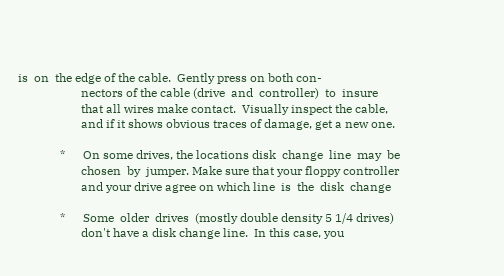is  on  the edge of the cable.  Gently press on both con-
                     nectors of the cable (drive  and  controller)  to  insure
                     that all wires make contact.  Visually inspect the cable,
                     and if it shows obvious traces of damage, get a new one.

              *      On some drives, the locations disk  change  line  may  be
                     chosen  by  jumper. Make sure that your floppy controller
                     and your drive agree on which line  is  the  disk  change

              *      Some  older  drives  (mostly double density 5 1/4 drives)
                     don't have a disk change line.  In this case, you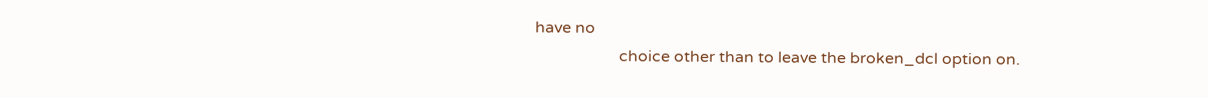have no
                     choice other than to leave the broken_dcl option on.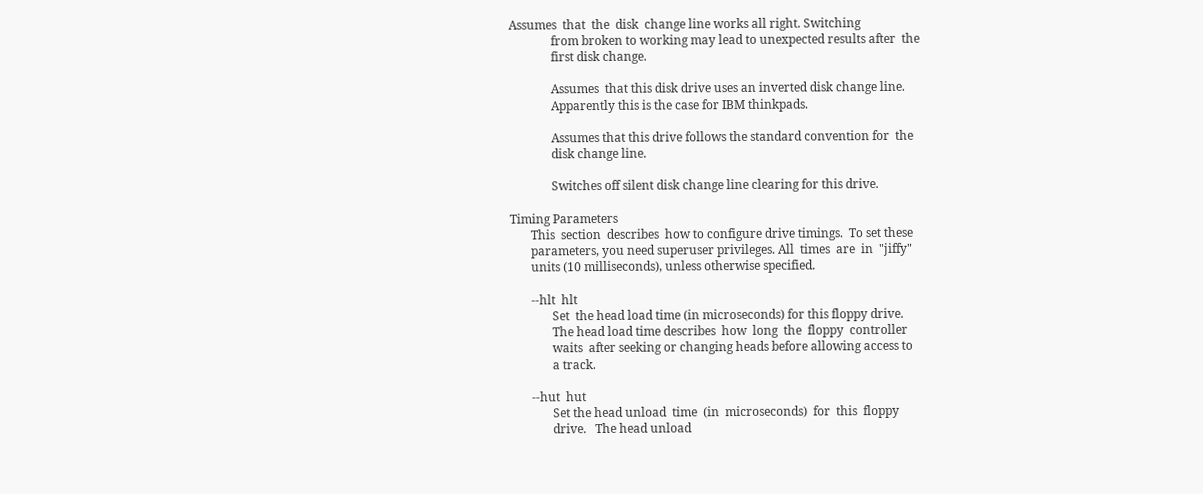Assumes  that  the  disk  change line works all right. Switching
              from broken to working may lead to unexpected results after  the
              first disk change.

              Assumes  that this disk drive uses an inverted disk change line.
              Apparently this is the case for IBM thinkpads.

              Assumes that this drive follows the standard convention for  the
              disk change line.

              Switches off silent disk change line clearing for this drive.

Timing Parameters
       This  section  describes  how to configure drive timings.  To set these
       parameters, you need superuser privileges. All  times  are  in  "jiffy"
       units (10 milliseconds), unless otherwise specified.

       --hlt  hlt
              Set  the head load time (in microseconds) for this floppy drive.
              The head load time describes  how  long  the  floppy  controller
              waits  after seeking or changing heads before allowing access to
              a track.

       --hut  hut
              Set the head unload  time  (in  microseconds)  for  this  floppy
              drive.   The head unload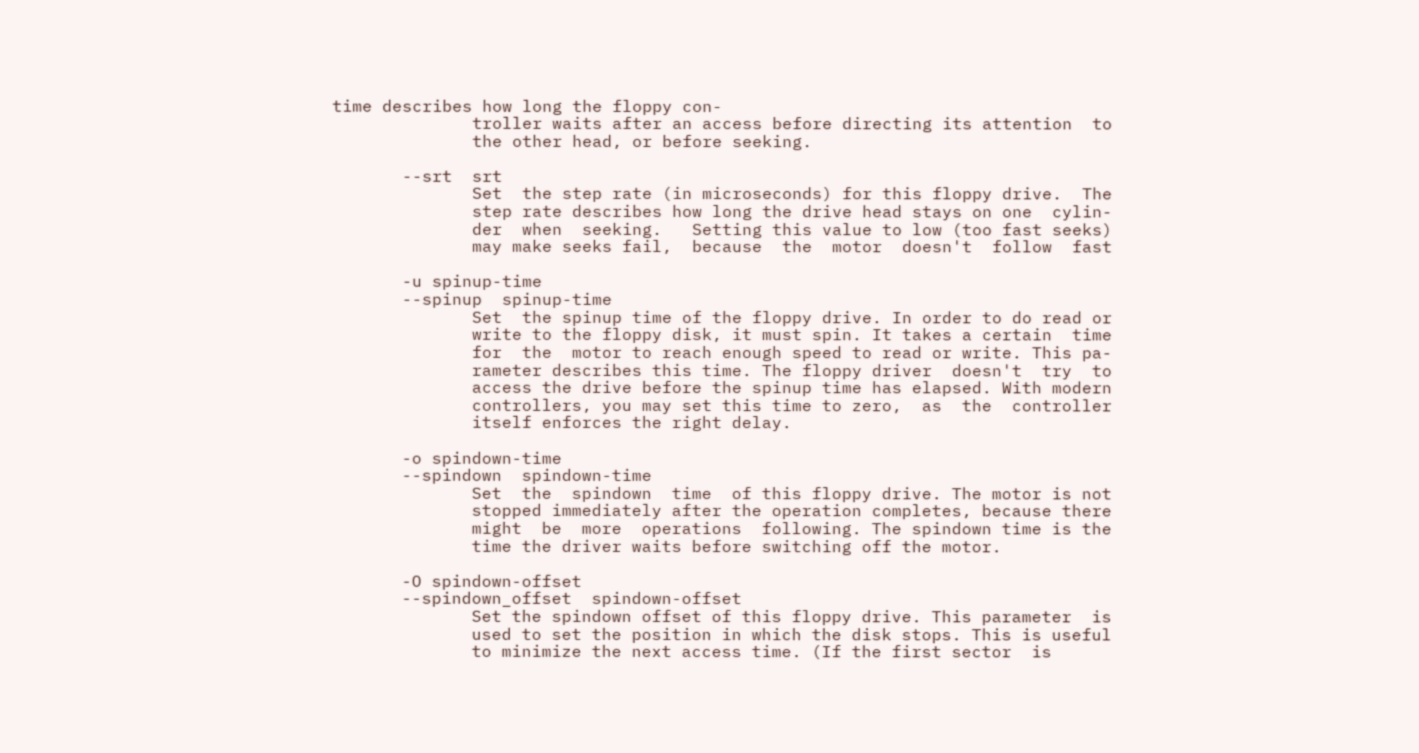time describes how long the floppy con-
              troller waits after an access before directing its attention  to
              the other head, or before seeking.

       --srt  srt
              Set  the step rate (in microseconds) for this floppy drive.  The
              step rate describes how long the drive head stays on one  cylin-
              der  when  seeking.   Setting this value to low (too fast seeks)
              may make seeks fail,  because  the  motor  doesn't  follow  fast

       -u spinup-time
       --spinup  spinup-time
              Set  the spinup time of the floppy drive. In order to do read or
              write to the floppy disk, it must spin. It takes a certain  time
              for  the  motor to reach enough speed to read or write. This pa-
              rameter describes this time. The floppy driver  doesn't  try  to
              access the drive before the spinup time has elapsed. With modern
              controllers, you may set this time to zero,  as  the  controller
              itself enforces the right delay.

       -o spindown-time
       --spindown  spindown-time
              Set  the  spindown  time  of this floppy drive. The motor is not
              stopped immediately after the operation completes, because there
              might  be  more  operations  following. The spindown time is the
              time the driver waits before switching off the motor.

       -O spindown-offset
       --spindown_offset  spindown-offset
              Set the spindown offset of this floppy drive. This parameter  is
              used to set the position in which the disk stops. This is useful
              to minimize the next access time. (If the first sector  is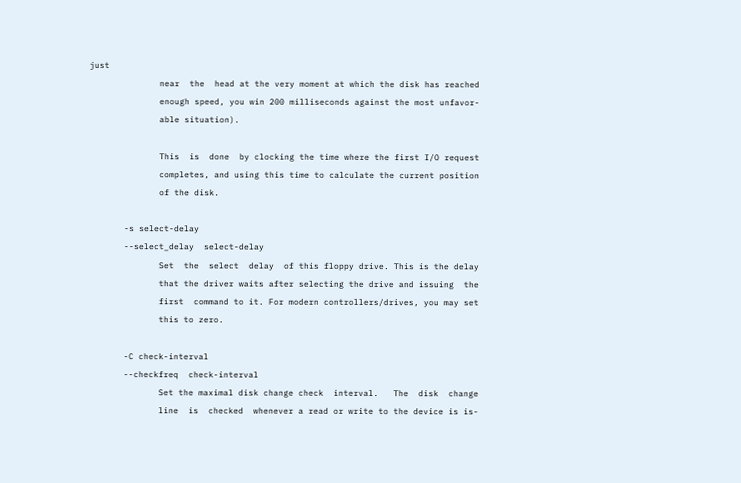just
              near  the  head at the very moment at which the disk has reached
              enough speed, you win 200 milliseconds against the most unfavor-
              able situation).

              This  is  done  by clocking the time where the first I/O request
              completes, and using this time to calculate the current position
              of the disk.

       -s select-delay
       --select_delay  select-delay
              Set  the  select  delay  of this floppy drive. This is the delay
              that the driver waits after selecting the drive and issuing  the
              first  command to it. For modern controllers/drives, you may set
              this to zero.

       -C check-interval
       --checkfreq  check-interval
              Set the maximal disk change check  interval.   The  disk  change
              line  is  checked  whenever a read or write to the device is is-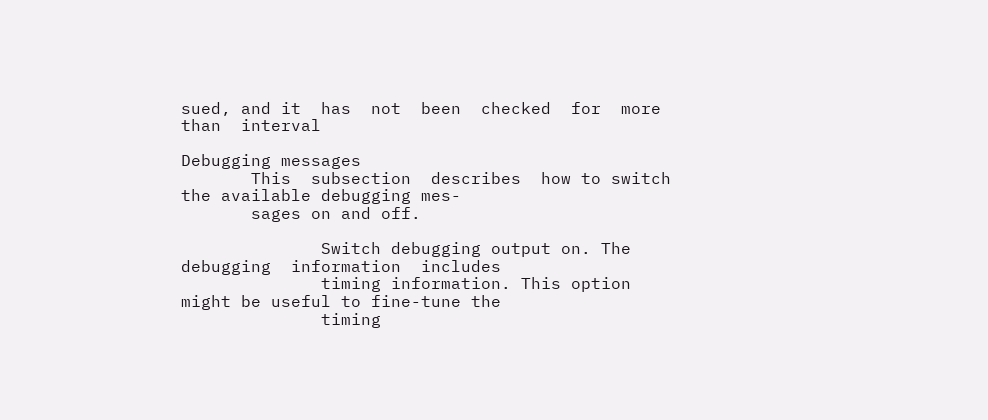sued, and it  has  not  been  checked  for  more  than  interval

Debugging messages
       This  subsection  describes  how to switch the available debugging mes-
       sages on and off.

              Switch debugging output on. The debugging  information  includes
              timing information. This option might be useful to fine-tune the
              timing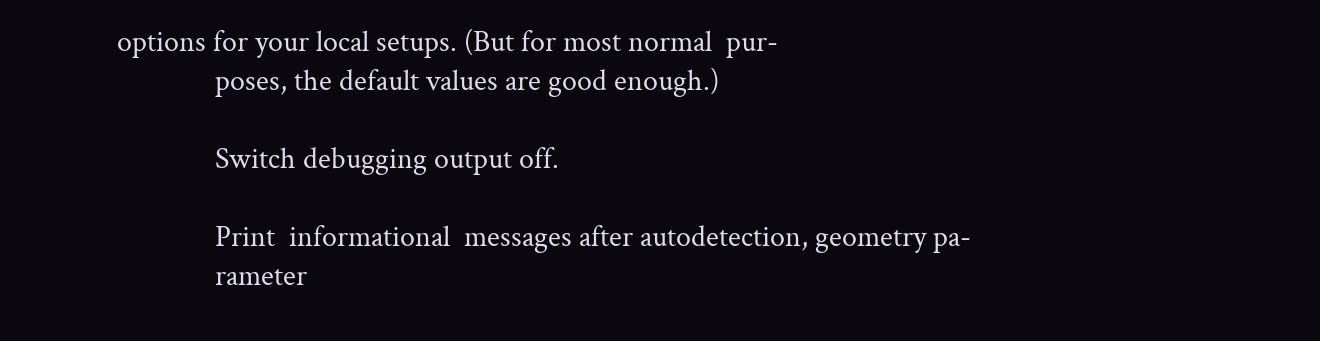options for your local setups. (But for most normal  pur-
              poses, the default values are good enough.)

              Switch debugging output off.

              Print  informational  messages after autodetection, geometry pa-
              rameter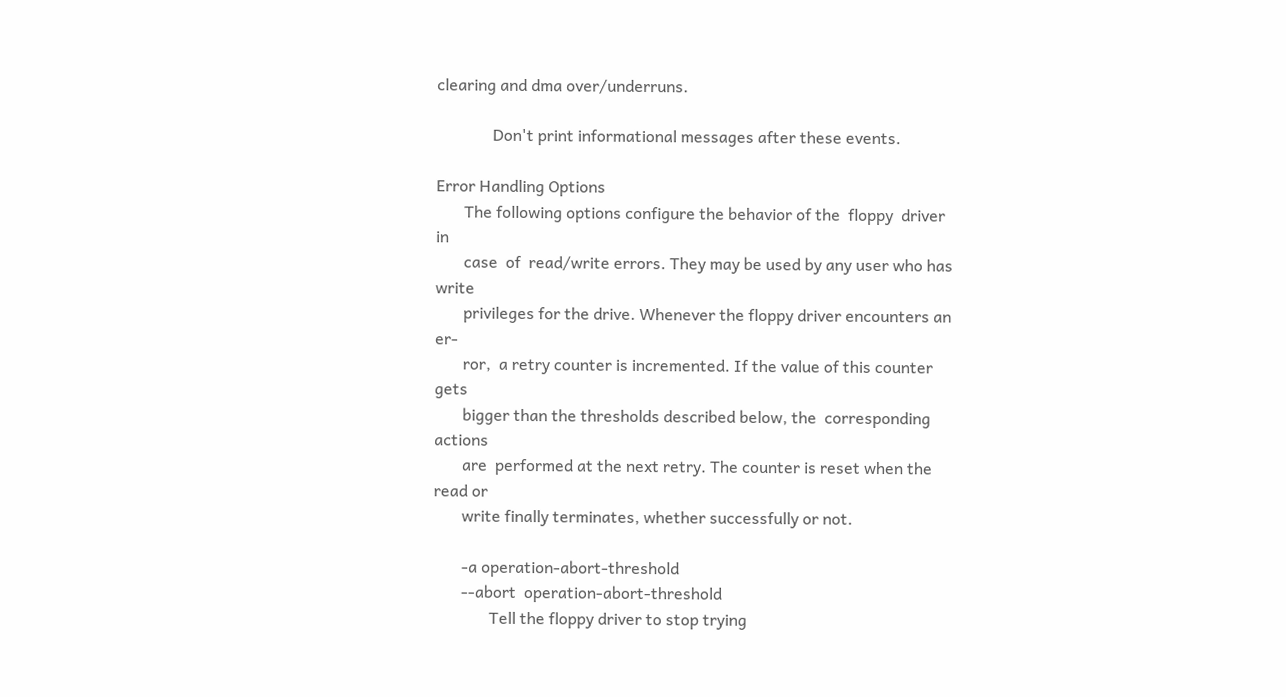clearing and dma over/underruns.

              Don't print informational messages after these events.

Error Handling Options
       The following options configure the behavior of the  floppy  driver  in
       case  of  read/write errors. They may be used by any user who has write
       privileges for the drive. Whenever the floppy driver encounters an  er-
       ror,  a retry counter is incremented. If the value of this counter gets
       bigger than the thresholds described below, the  corresponding  actions
       are  performed at the next retry. The counter is reset when the read or
       write finally terminates, whether successfully or not.

       -a operation-abort-threshold
       --abort  operation-abort-threshold
              Tell the floppy driver to stop trying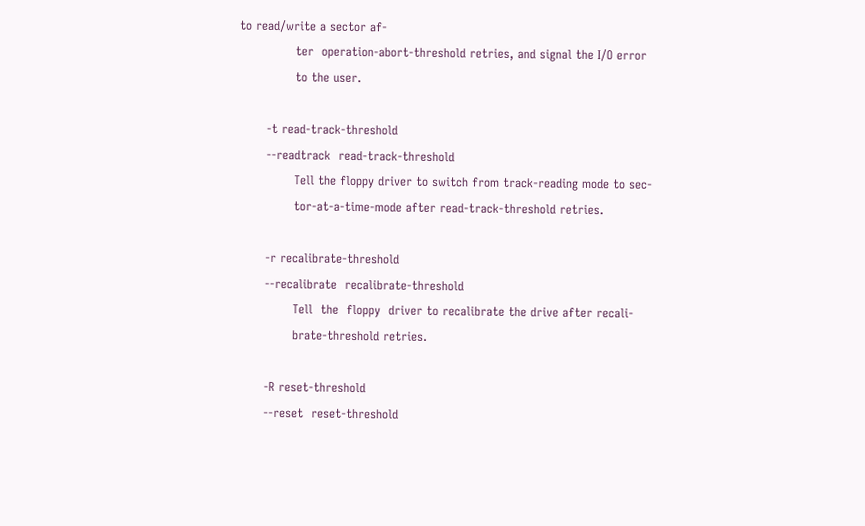to read/write a sector af-
              ter  operation-abort-threshold retries, and signal the I/O error
              to the user.

       -t read-track-threshold
       --readtrack  read-track-threshold
              Tell the floppy driver to switch from track-reading mode to sec-
              tor-at-a-time-mode after read-track-threshold retries.

       -r recalibrate-threshold
       --recalibrate  recalibrate-threshold
              Tell  the  floppy  driver to recalibrate the drive after recali-
              brate-threshold retries.

       -R reset-threshold
       --reset  reset-threshold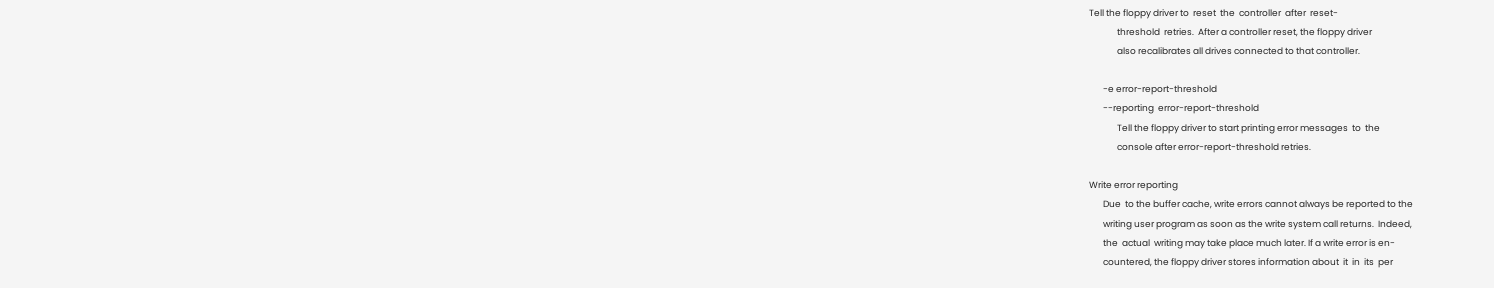Tell the floppy driver to  reset  the  controller  after  reset-
              threshold  retries.  After a controller reset, the floppy driver
              also recalibrates all drives connected to that controller.

       -e error-report-threshold
       --reporting  error-report-threshold
              Tell the floppy driver to start printing error messages  to  the
              console after error-report-threshold retries.

Write error reporting
       Due  to the buffer cache, write errors cannot always be reported to the
       writing user program as soon as the write system call returns.  Indeed,
       the  actual  writing may take place much later. If a write error is en-
       countered, the floppy driver stores information about  it  in  its  per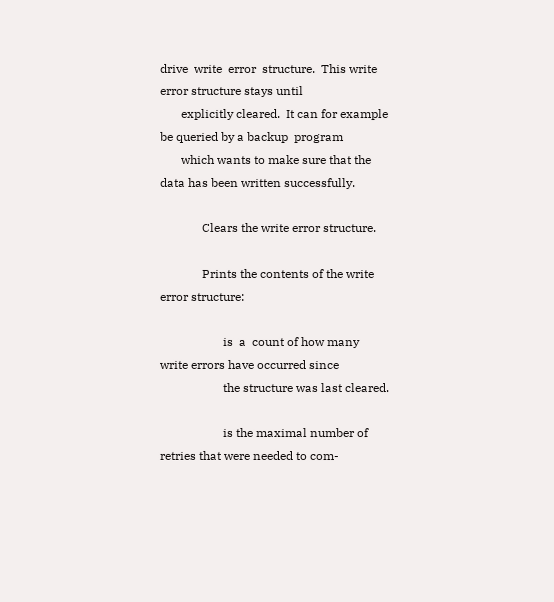drive  write  error  structure.  This write error structure stays until
       explicitly cleared.  It can for example be queried by a backup  program
       which wants to make sure that the data has been written successfully.

              Clears the write error structure.

              Prints the contents of the write error structure:

                     is  a  count of how many write errors have occurred since
                     the structure was last cleared.

                     is the maximal number of retries that were needed to com-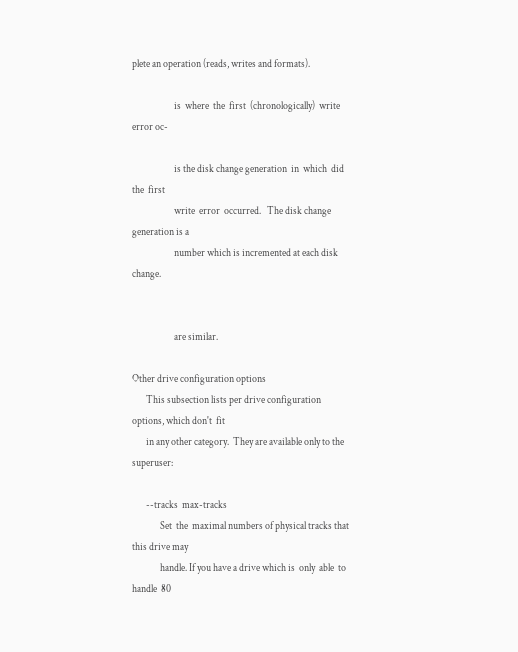plete an operation (reads, writes and formats).

                     is  where  the  first  (chronologically)  write error oc-

                     is the disk change generation  in  which  did  the  first
                     write  error  occurred.   The disk change generation is a
                     number which is incremented at each disk change.


                     are similar.

Other drive configuration options
       This subsection lists per drive configuration options, which don't  fit
       in any other category.  They are available only to the superuser:

       --tracks  max-tracks
              Set  the  maximal numbers of physical tracks that this drive may
              handle. If you have a drive which is  only  able  to  handle  80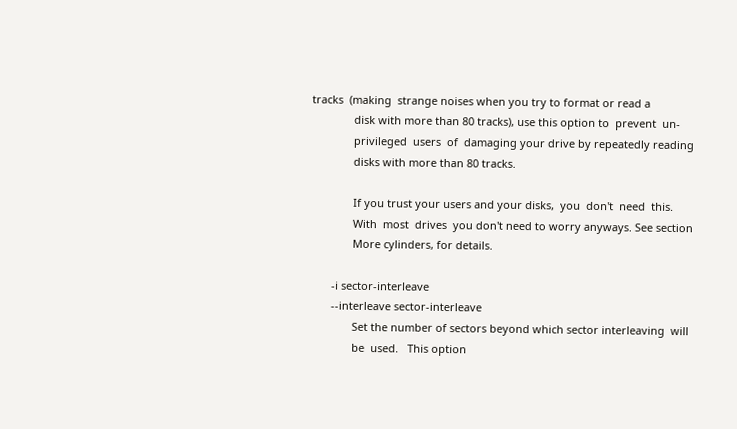tracks  (making  strange noises when you try to format or read a
              disk with more than 80 tracks), use this option to  prevent  un-
              privileged  users  of  damaging your drive by repeatedly reading
              disks with more than 80 tracks.

              If you trust your users and your disks,  you  don't  need  this.
              With  most  drives  you don't need to worry anyways. See section
              More cylinders, for details.

       -i sector-interleave
       --interleave sector-interleave
              Set the number of sectors beyond which sector interleaving  will
              be  used.   This option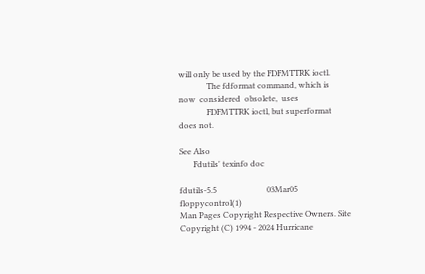will only be used by the FDFMTTRK ioctl.
              The fdformat command, which is  now  considered  obsolete,  uses
              FDFMTTRK ioctl, but superformat does not.

See Also
       Fdutils' texinfo doc

fdutils-5.5                         03Mar05                   floppycontrol(1)
Man Pages Copyright Respective Owners. Site Copyright (C) 1994 - 2024 Hurricane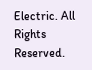Electric. All Rights Reserved.